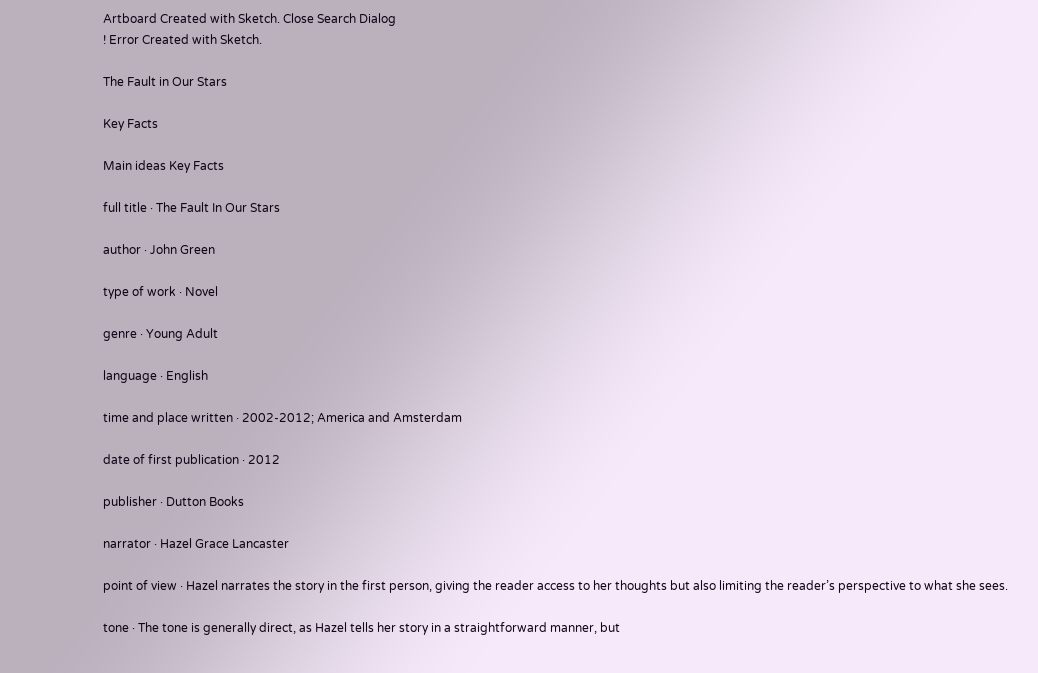Artboard Created with Sketch. Close Search Dialog
! Error Created with Sketch.

The Fault in Our Stars

Key Facts

Main ideas Key Facts

full title · The Fault In Our Stars

author · John Green

type of work · Novel

genre · Young Adult

language · English

time and place written · 2002-2012; America and Amsterdam

date of first publication · 2012

publisher · Dutton Books

narrator · Hazel Grace Lancaster

point of view · Hazel narrates the story in the first person, giving the reader access to her thoughts but also limiting the reader’s perspective to what she sees.

tone · The tone is generally direct, as Hazel tells her story in a straightforward manner, but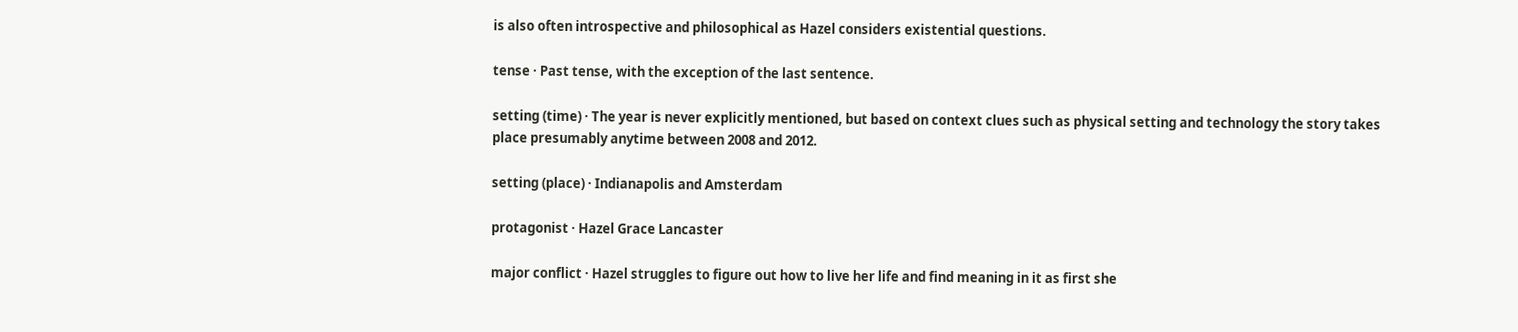is also often introspective and philosophical as Hazel considers existential questions.

tense · Past tense, with the exception of the last sentence.

setting (time) · The year is never explicitly mentioned, but based on context clues such as physical setting and technology the story takes place presumably anytime between 2008 and 2012.

setting (place) · Indianapolis and Amsterdam

protagonist · Hazel Grace Lancaster

major conflict · Hazel struggles to figure out how to live her life and find meaning in it as first she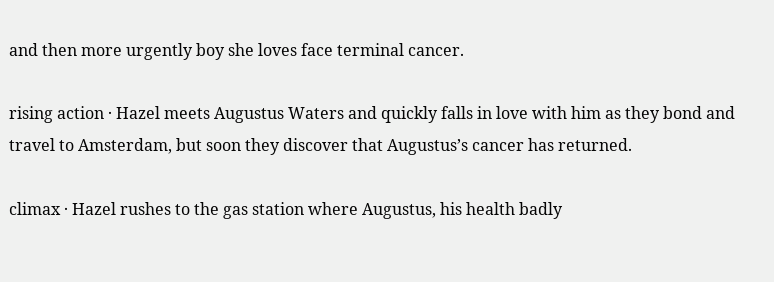and then more urgently boy she loves face terminal cancer.

rising action · Hazel meets Augustus Waters and quickly falls in love with him as they bond and travel to Amsterdam, but soon they discover that Augustus’s cancer has returned.

climax · Hazel rushes to the gas station where Augustus, his health badly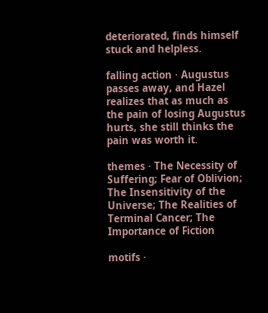deteriorated, finds himself stuck and helpless.

falling action · Augustus passes away, and Hazel realizes that as much as the pain of losing Augustus hurts, she still thinks the pain was worth it.

themes · The Necessity of Suffering; Fear of Oblivion; The Insensitivity of the Universe; The Realities of Terminal Cancer; The Importance of Fiction

motifs ·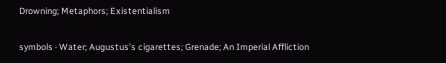Drowning; Metaphors; Existentialism

symbols · Water; Augustus’s cigarettes; Grenade; An Imperial Affliction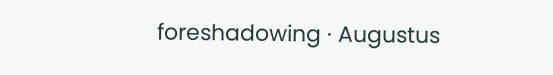foreshadowing · Augustus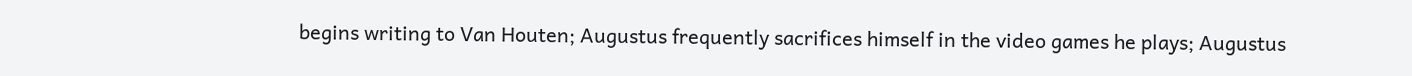begins writing to Van Houten; Augustus frequently sacrifices himself in the video games he plays; Augustus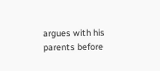argues with his parents before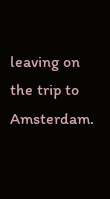leaving on the trip to Amsterdam.